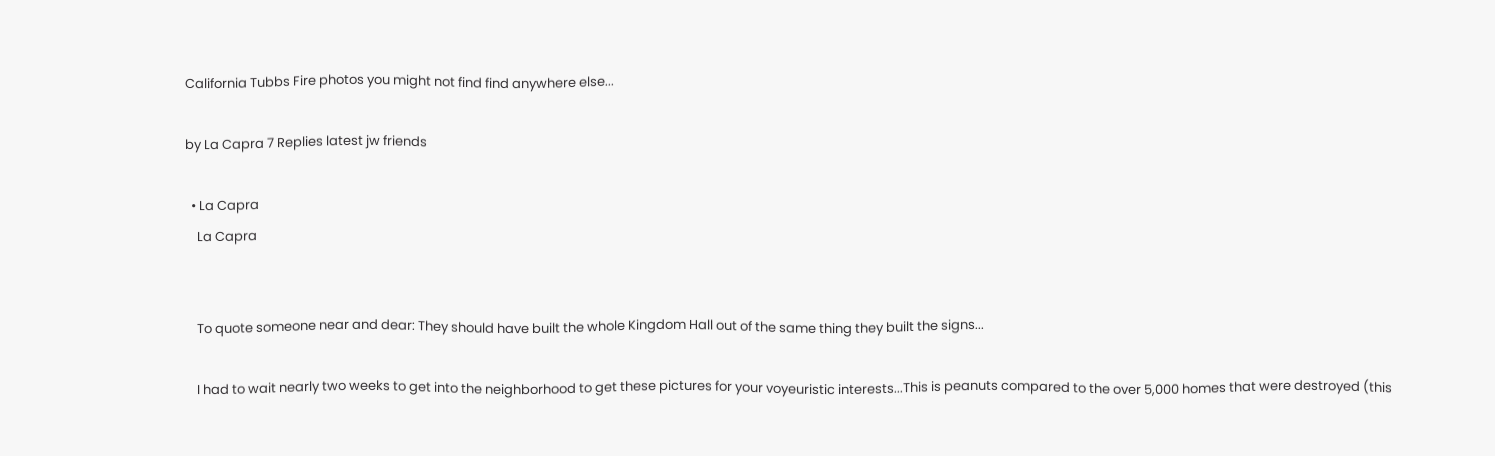California Tubbs Fire photos you might not find find anywhere else...

by La Capra 7 Replies latest jw friends

  • La Capra
    La Capra


    To quote someone near and dear: They should have built the whole Kingdom Hall out of the same thing they built the signs...

    I had to wait nearly two weeks to get into the neighborhood to get these pictures for your voyeuristic interests...This is peanuts compared to the over 5,000 homes that were destroyed (this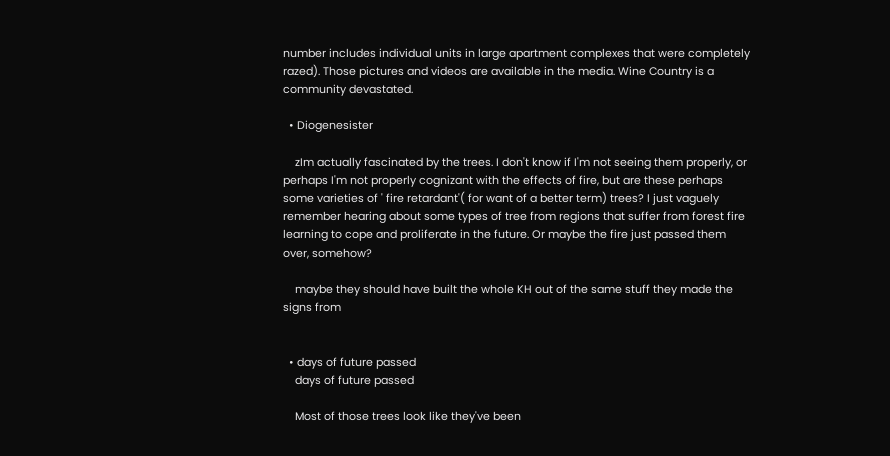number includes individual units in large apartment complexes that were completely razed). Those pictures and videos are available in the media. Wine Country is a community devastated.

  • Diogenesister

    zIm actually fascinated by the trees. I don't know if I'm not seeing them properly, or perhaps I'm not properly cognizant with the effects of fire, but are these perhaps some varieties of ' fire retardant'( for want of a better term) trees? I just vaguely remember hearing about some types of tree from regions that suffer from forest fire learning to cope and proliferate in the future. Or maybe the fire just passed them over, somehow?

    maybe they should have built the whole KH out of the same stuff they made the signs from


  • days of future passed
    days of future passed

    Most of those trees look like they've been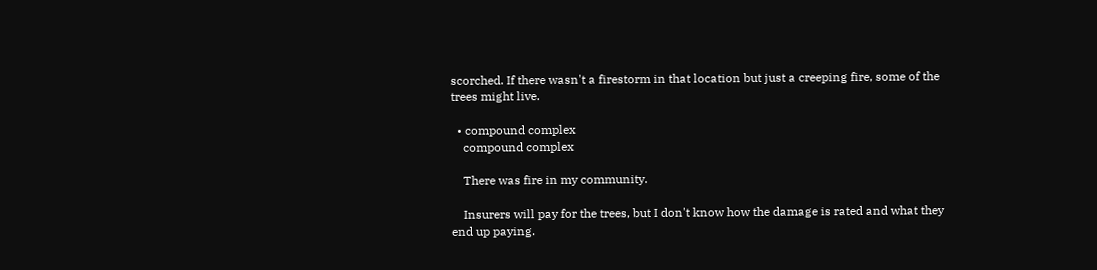scorched. If there wasn't a firestorm in that location but just a creeping fire, some of the trees might live.

  • compound complex
    compound complex

    There was fire in my community.

    Insurers will pay for the trees, but I don't know how the damage is rated and what they end up paying.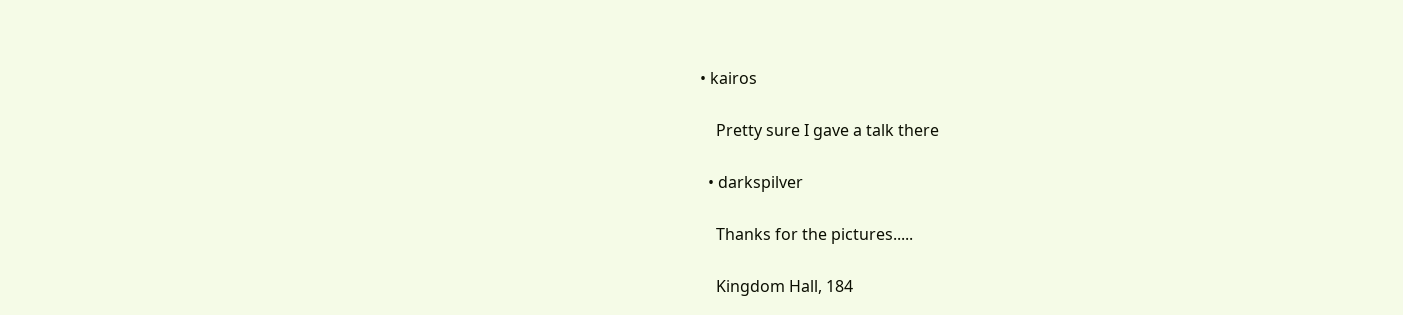• kairos

    Pretty sure I gave a talk there

  • darkspilver

    Thanks for the pictures.....

    Kingdom Hall, 184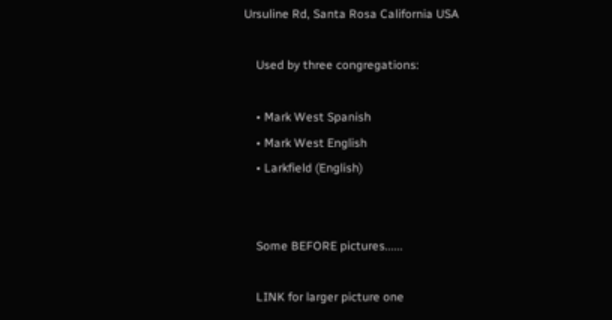Ursuline Rd, Santa Rosa California USA

    Used by three congregations:

    • Mark West Spanish
    • Mark West English
    • Larkfield (English)


    Some BEFORE pictures......

    LINK for larger picture one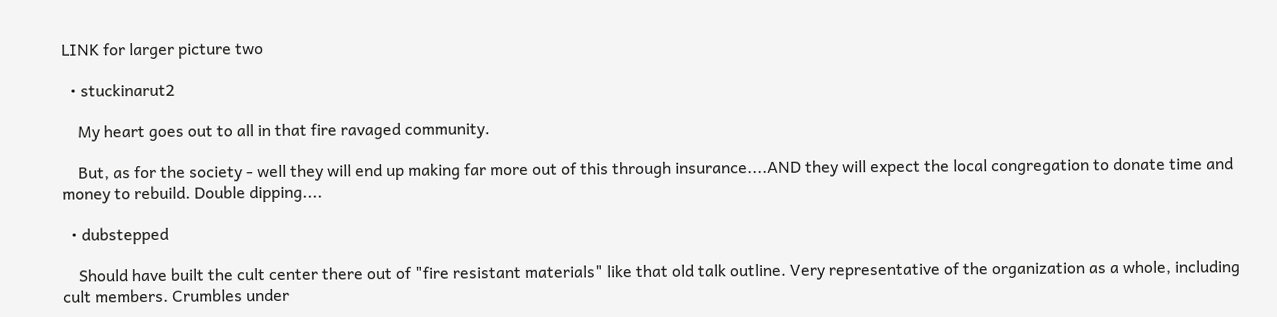LINK for larger picture two

  • stuckinarut2

    My heart goes out to all in that fire ravaged community.

    But, as for the society - well they will end up making far more out of this through insurance....AND they will expect the local congregation to donate time and money to rebuild. Double dipping....

  • dubstepped

    Should have built the cult center there out of "fire resistant materials" like that old talk outline. Very representative of the organization as a whole, including cult members. Crumbles under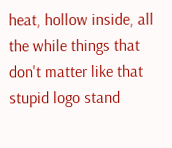heat, hollow inside, all the while things that don't matter like that stupid logo stand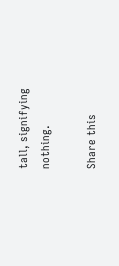tall, signifying nothing.

Share this